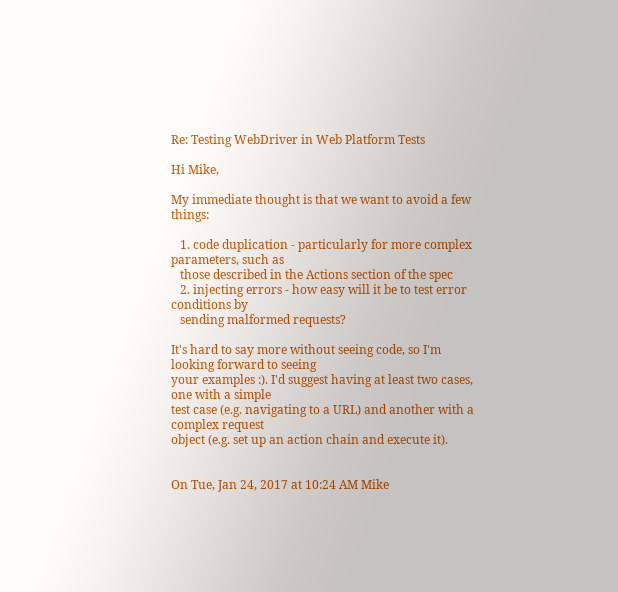Re: Testing WebDriver in Web Platform Tests

Hi Mike,

My immediate thought is that we want to avoid a few things:

   1. code duplication - particularly for more complex parameters, such as
   those described in the Actions section of the spec
   2. injecting errors - how easy will it be to test error conditions by
   sending malformed requests?

It's hard to say more without seeing code, so I'm looking forward to seeing
your examples :). I'd suggest having at least two cases, one with a simple
test case (e.g. navigating to a URL) and another with a complex request
object (e.g. set up an action chain and execute it).


On Tue, Jan 24, 2017 at 10:24 AM Mike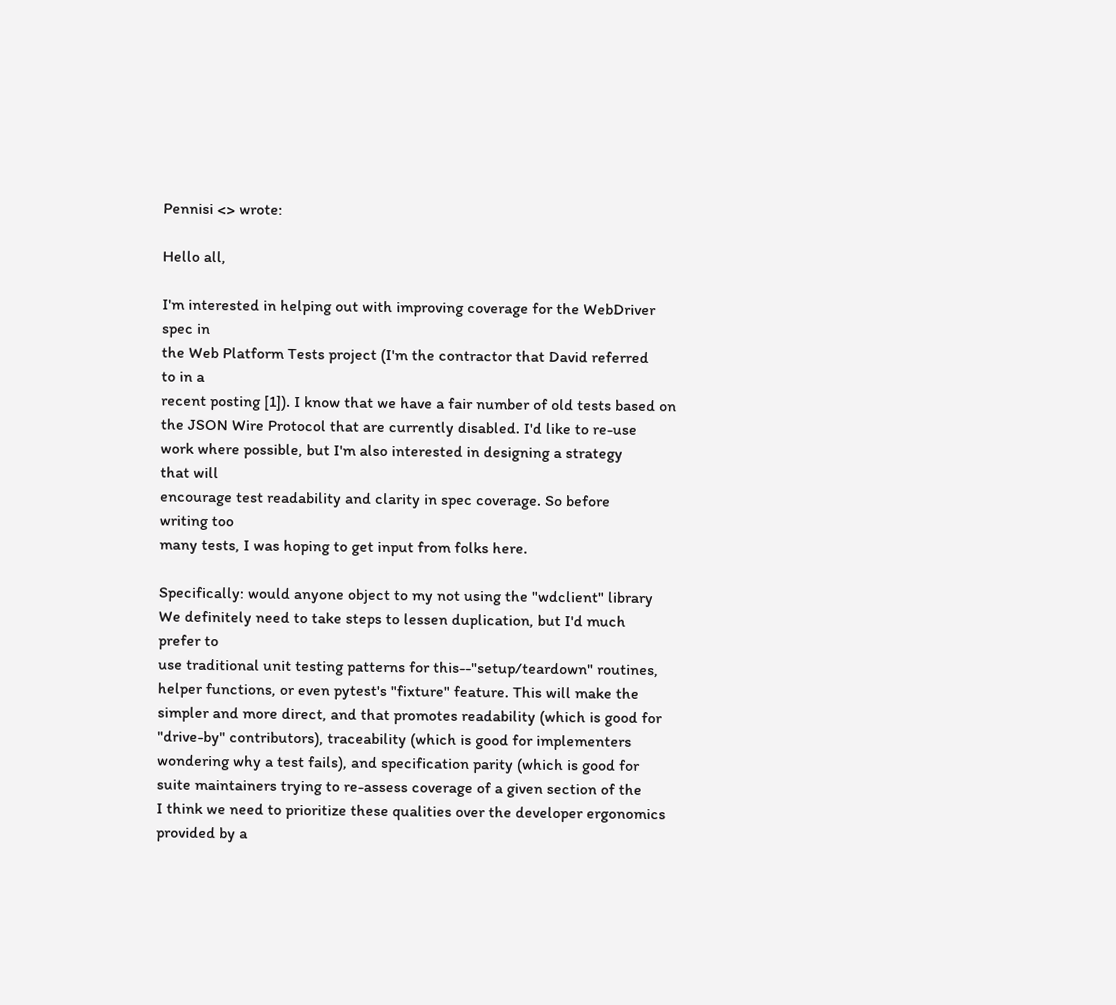Pennisi <> wrote:

Hello all,

I'm interested in helping out with improving coverage for the WebDriver
spec in
the Web Platform Tests project (I'm the contractor that David referred
to in a
recent posting [1]). I know that we have a fair number of old tests based on
the JSON Wire Protocol that are currently disabled. I'd like to re-use
work where possible, but I'm also interested in designing a strategy
that will
encourage test readability and clarity in spec coverage. So before
writing too
many tests, I was hoping to get input from folks here.

Specifically: would anyone object to my not using the "wdclient" library
We definitely need to take steps to lessen duplication, but I'd much
prefer to
use traditional unit testing patterns for this--"setup/teardown" routines,
helper functions, or even pytest's "fixture" feature. This will make the
simpler and more direct, and that promotes readability (which is good for
"drive-by" contributors), traceability (which is good for implementers
wondering why a test fails), and specification parity (which is good for
suite maintainers trying to re-assess coverage of a given section of the
I think we need to prioritize these qualities over the developer ergonomics
provided by a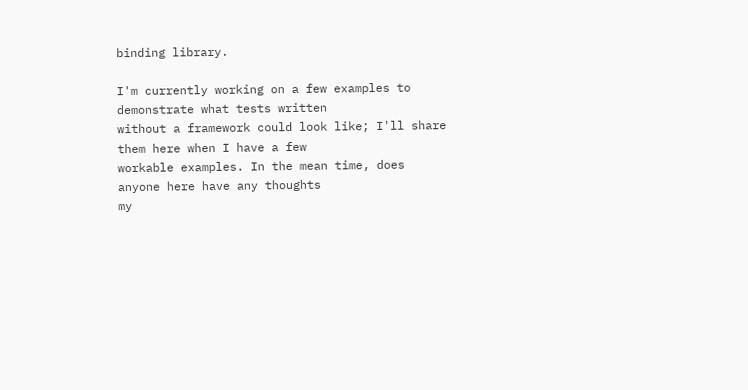binding library.

I'm currently working on a few examples to demonstrate what tests written
without a framework could look like; I'll share them here when I have a few
workable examples. In the mean time, does anyone here have any thoughts
my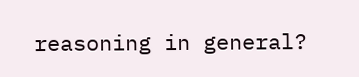reasoning in general?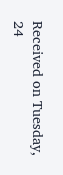Received on Tuesday, 24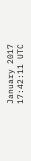January 2017 17:42:11 UTC